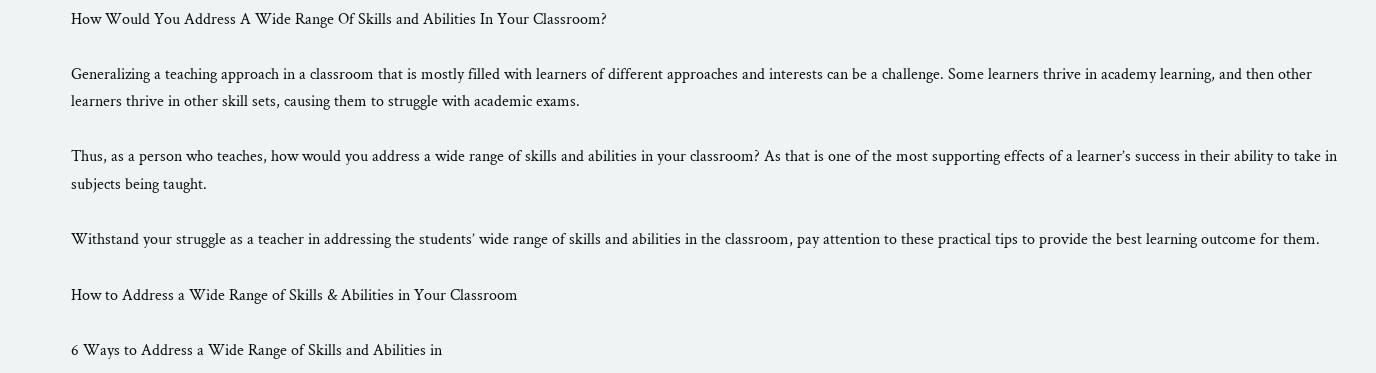How Would You Address A Wide Range Of Skills and Abilities In Your Classroom?

Generalizing a teaching approach in a classroom that is mostly filled with learners of different approaches and interests can be a challenge. Some learners thrive in academy learning, and then other learners thrive in other skill sets, causing them to struggle with academic exams.

Thus, as a person who teaches, how would you address a wide range of skills and abilities in your classroom? As that is one of the most supporting effects of a learner’s success in their ability to take in subjects being taught.

Withstand your struggle as a teacher in addressing the students’ wide range of skills and abilities in the classroom, pay attention to these practical tips to provide the best learning outcome for them.

How to Address a Wide Range of Skills & Abilities in Your Classroom

6 Ways to Address a Wide Range of Skills and Abilities in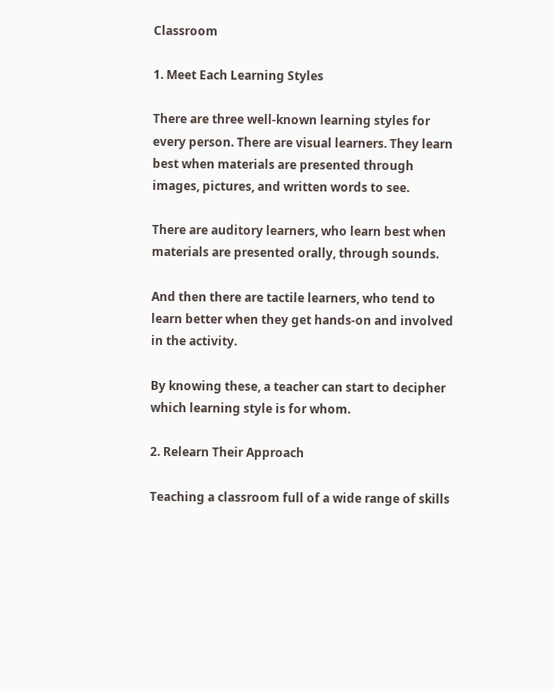Classroom

1. Meet Each Learning Styles

There are three well-known learning styles for every person. There are visual learners. They learn best when materials are presented through images, pictures, and written words to see.

There are auditory learners, who learn best when materials are presented orally, through sounds.

And then there are tactile learners, who tend to learn better when they get hands-on and involved in the activity.

By knowing these, a teacher can start to decipher which learning style is for whom.

2. Relearn Their Approach

Teaching a classroom full of a wide range of skills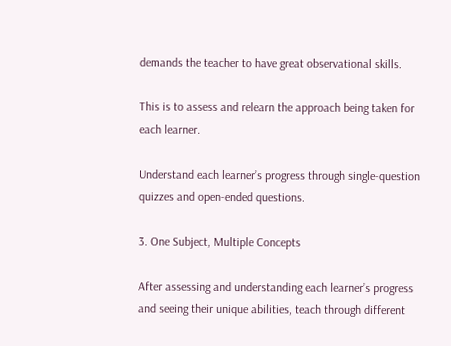demands the teacher to have great observational skills.

This is to assess and relearn the approach being taken for each learner.

Understand each learner’s progress through single-question quizzes and open-ended questions.

3. One Subject, Multiple Concepts

After assessing and understanding each learner’s progress and seeing their unique abilities, teach through different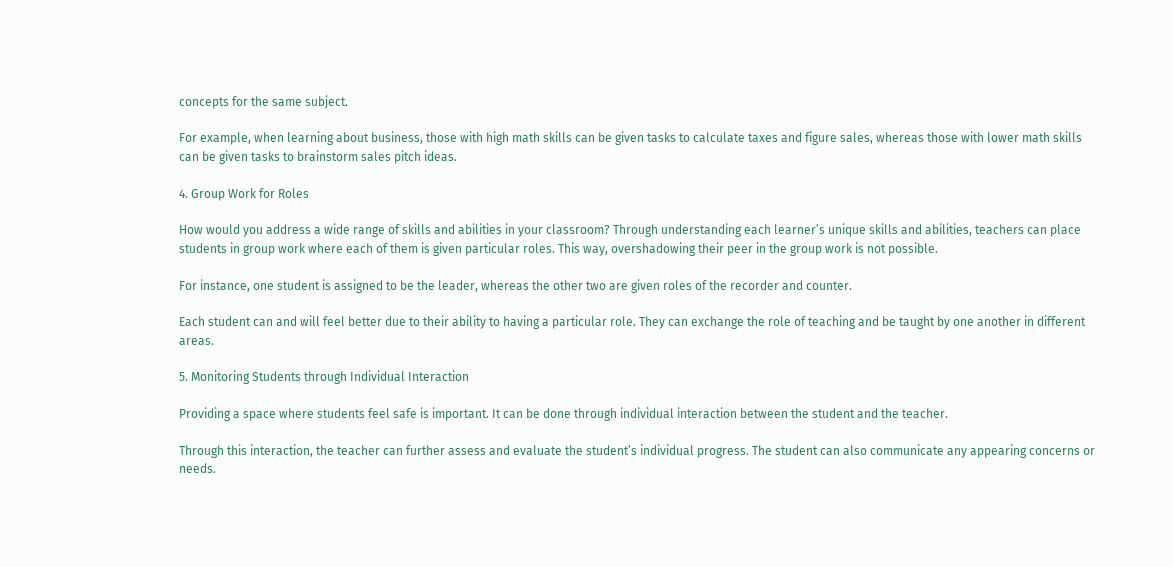concepts for the same subject.

For example, when learning about business, those with high math skills can be given tasks to calculate taxes and figure sales, whereas those with lower math skills can be given tasks to brainstorm sales pitch ideas.

4. Group Work for Roles

How would you address a wide range of skills and abilities in your classroom? Through understanding each learner’s unique skills and abilities, teachers can place students in group work where each of them is given particular roles. This way, overshadowing their peer in the group work is not possible.

For instance, one student is assigned to be the leader, whereas the other two are given roles of the recorder and counter.

Each student can and will feel better due to their ability to having a particular role. They can exchange the role of teaching and be taught by one another in different areas.

5. Monitoring Students through Individual Interaction

Providing a space where students feel safe is important. It can be done through individual interaction between the student and the teacher.

Through this interaction, the teacher can further assess and evaluate the student’s individual progress. The student can also communicate any appearing concerns or needs.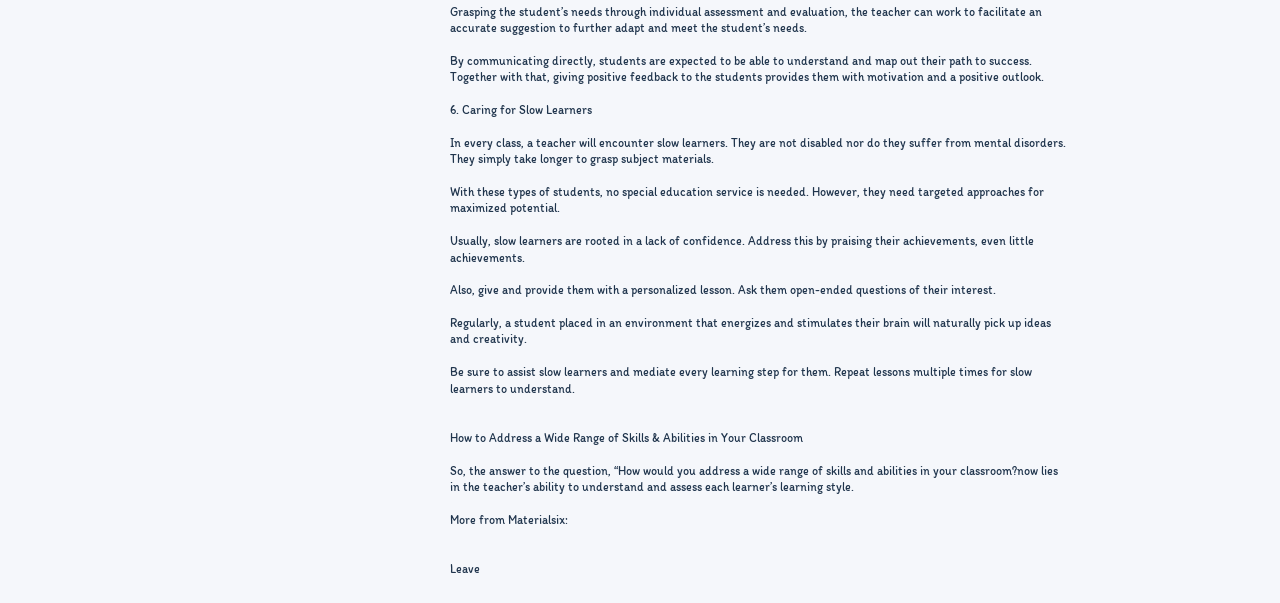Grasping the student’s needs through individual assessment and evaluation, the teacher can work to facilitate an accurate suggestion to further adapt and meet the student’s needs.

By communicating directly, students are expected to be able to understand and map out their path to success. Together with that, giving positive feedback to the students provides them with motivation and a positive outlook.

6. Caring for Slow Learners

In every class, a teacher will encounter slow learners. They are not disabled nor do they suffer from mental disorders. They simply take longer to grasp subject materials.

With these types of students, no special education service is needed. However, they need targeted approaches for maximized potential.

Usually, slow learners are rooted in a lack of confidence. Address this by praising their achievements, even little achievements.

Also, give and provide them with a personalized lesson. Ask them open-ended questions of their interest.

Regularly, a student placed in an environment that energizes and stimulates their brain will naturally pick up ideas and creativity.

Be sure to assist slow learners and mediate every learning step for them. Repeat lessons multiple times for slow learners to understand.


How to Address a Wide Range of Skills & Abilities in Your Classroom

So, the answer to the question, “How would you address a wide range of skills and abilities in your classroom?now lies in the teacher’s ability to understand and assess each learner’s learning style.

More from Materialsix:


Leave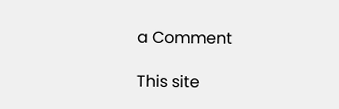a Comment

This site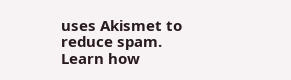uses Akismet to reduce spam. Learn how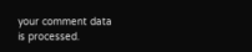your comment data is processed.